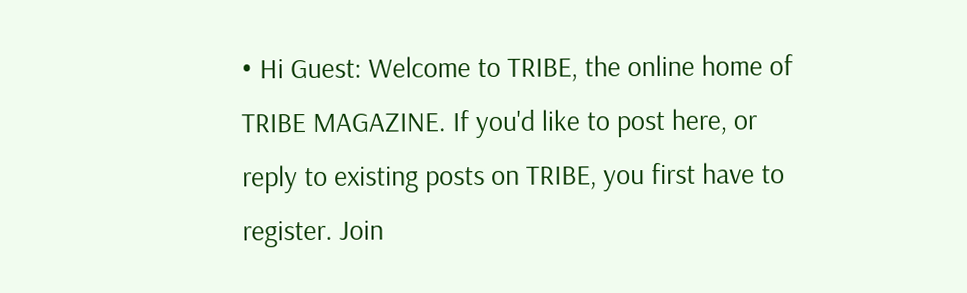• Hi Guest: Welcome to TRIBE, the online home of TRIBE MAGAZINE. If you'd like to post here, or reply to existing posts on TRIBE, you first have to register. Join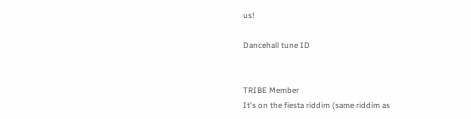us!

Dancehall tune ID


TRIBE Member
It's on the fiesta riddim (same riddim as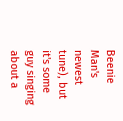Beenie Man's newest tune), but it's some guy singing about a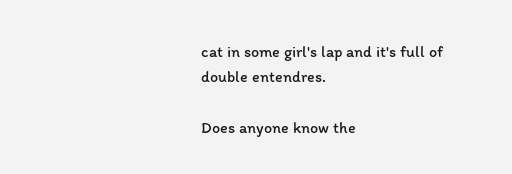cat in some girl's lap and it's full of double entendres.

Does anyone know the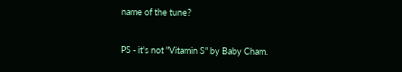name of the tune?

PS - it's not "Vitamin S" by Baby Cham.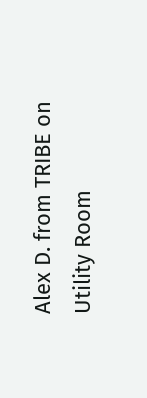Alex D. from TRIBE on Utility Room